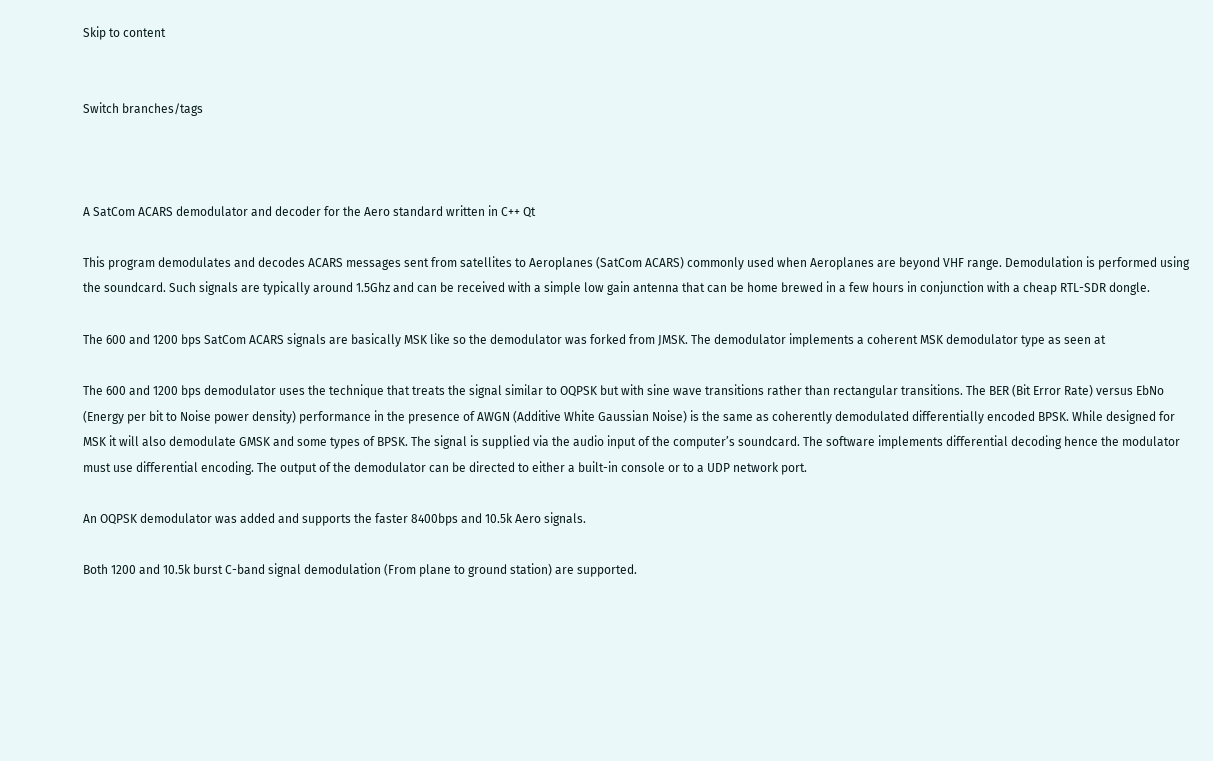Skip to content


Switch branches/tags



A SatCom ACARS demodulator and decoder for the Aero standard written in C++ Qt

This program demodulates and decodes ACARS messages sent from satellites to Aeroplanes (SatCom ACARS) commonly used when Aeroplanes are beyond VHF range. Demodulation is performed using the soundcard. Such signals are typically around 1.5Ghz and can be received with a simple low gain antenna that can be home brewed in a few hours in conjunction with a cheap RTL-SDR dongle.

The 600 and 1200 bps SatCom ACARS signals are basically MSK like so the demodulator was forked from JMSK. The demodulator implements a coherent MSK demodulator type as seen at

The 600 and 1200 bps demodulator uses the technique that treats the signal similar to OQPSK but with sine wave transitions rather than rectangular transitions. The BER (Bit Error Rate) versus EbNo (Energy per bit to Noise power density) performance in the presence of AWGN (Additive White Gaussian Noise) is the same as coherently demodulated differentially encoded BPSK. While designed for MSK it will also demodulate GMSK and some types of BPSK. The signal is supplied via the audio input of the computer’s soundcard. The software implements differential decoding hence the modulator must use differential encoding. The output of the demodulator can be directed to either a built-in console or to a UDP network port.

An OQPSK demodulator was added and supports the faster 8400bps and 10.5k Aero signals.

Both 1200 and 10.5k burst C-band signal demodulation (From plane to ground station) are supported.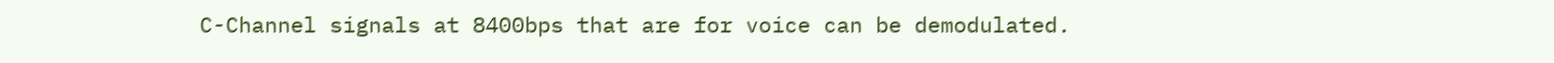C-Channel signals at 8400bps that are for voice can be demodulated.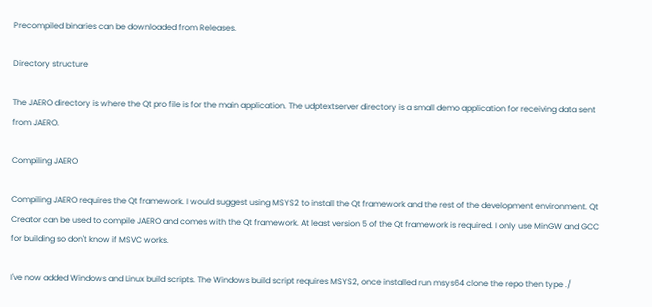Precompiled binaries can be downloaded from Releases.

Directory structure

The JAERO directory is where the Qt pro file is for the main application. The udptextserver directory is a small demo application for receiving data sent from JAERO.

Compiling JAERO

Compiling JAERO requires the Qt framework. I would suggest using MSYS2 to install the Qt framework and the rest of the development environment. Qt Creator can be used to compile JAERO and comes with the Qt framework. At least version 5 of the Qt framework is required. I only use MinGW and GCC for building so don't know if MSVC works.

I've now added Windows and Linux build scripts. The Windows build script requires MSYS2, once installed run msys64 clone the repo then type ./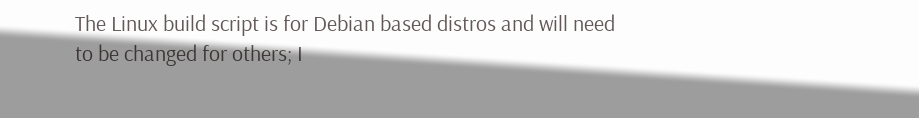The Linux build script is for Debian based distros and will need to be changed for others; I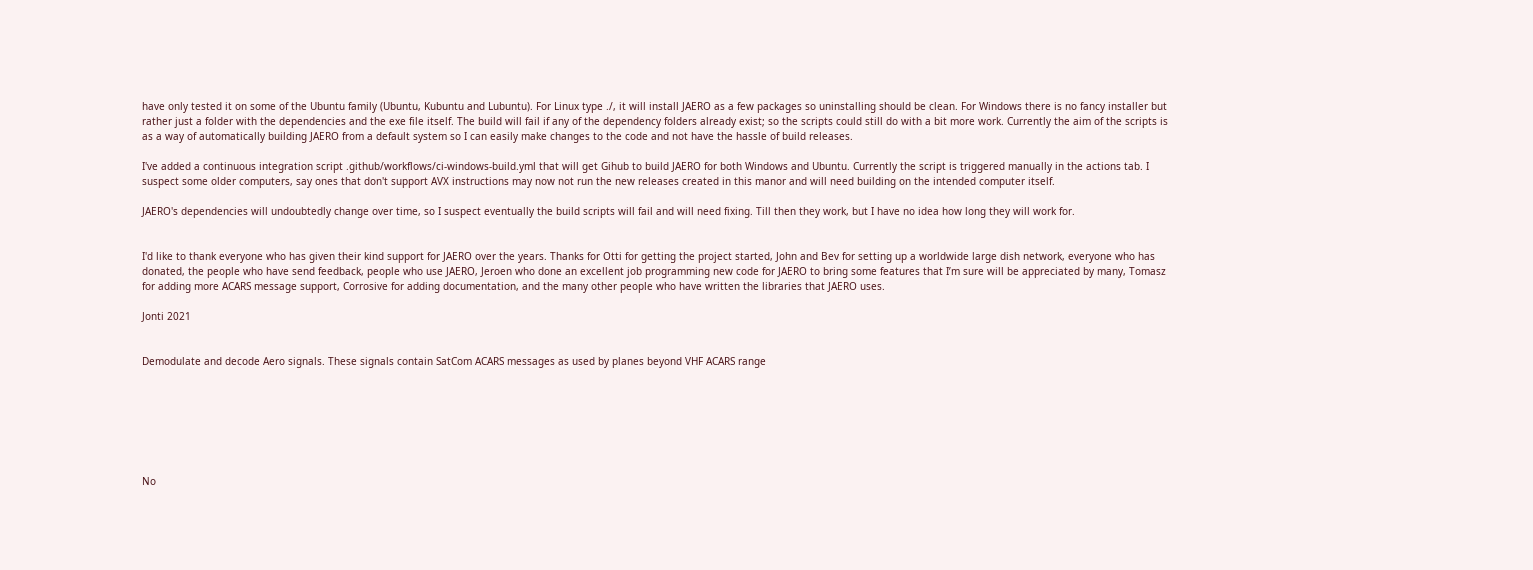have only tested it on some of the Ubuntu family (Ubuntu, Kubuntu and Lubuntu). For Linux type ./, it will install JAERO as a few packages so uninstalling should be clean. For Windows there is no fancy installer but rather just a folder with the dependencies and the exe file itself. The build will fail if any of the dependency folders already exist; so the scripts could still do with a bit more work. Currently the aim of the scripts is as a way of automatically building JAERO from a default system so I can easily make changes to the code and not have the hassle of build releases.

I've added a continuous integration script .github/workflows/ci-windows-build.yml that will get Gihub to build JAERO for both Windows and Ubuntu. Currently the script is triggered manually in the actions tab. I suspect some older computers, say ones that don't support AVX instructions may now not run the new releases created in this manor and will need building on the intended computer itself.

JAERO's dependencies will undoubtedly change over time, so I suspect eventually the build scripts will fail and will need fixing. Till then they work, but I have no idea how long they will work for.


I'd like to thank everyone who has given their kind support for JAERO over the years. Thanks for Otti for getting the project started, John and Bev for setting up a worldwide large dish network, everyone who has donated, the people who have send feedback, people who use JAERO, Jeroen who done an excellent job programming new code for JAERO to bring some features that I’m sure will be appreciated by many, Tomasz for adding more ACARS message support, Corrosive for adding documentation, and the many other people who have written the libraries that JAERO uses.

Jonti 2021


Demodulate and decode Aero signals. These signals contain SatCom ACARS messages as used by planes beyond VHF ACARS range







No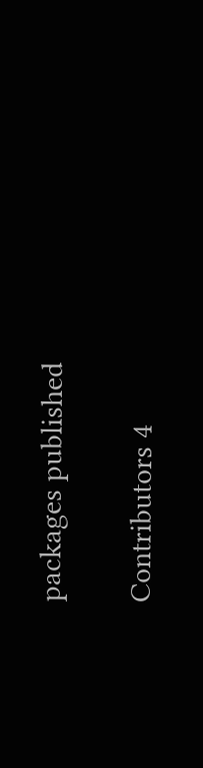packages published

Contributors 4